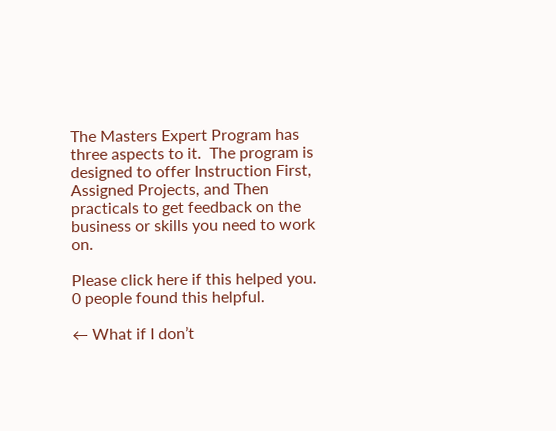The Masters Expert Program has three aspects to it.  The program is designed to offer Instruction First, Assigned Projects, and Then practicals to get feedback on the business or skills you need to work on.

Please click here if this helped you.
0 people found this helpful.

← What if I don’t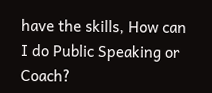have the skills, How can I do Public Speaking or Coach?